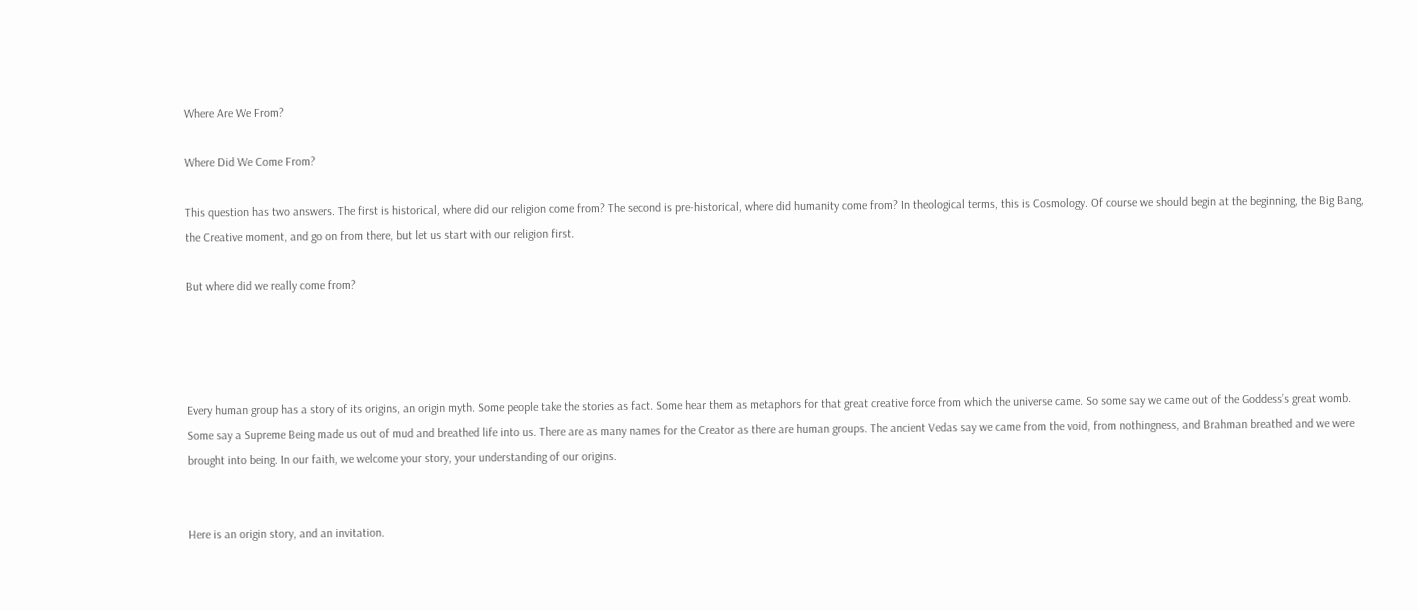Where Are We From?

Where Did We Come From?

This question has two answers. The first is historical, where did our religion come from? The second is pre-historical, where did humanity come from? In theological terms, this is Cosmology. Of course we should begin at the beginning, the Big Bang, the Creative moment, and go on from there, but let us start with our religion first.

But where did we really come from?




Every human group has a story of its origins, an origin myth. Some people take the stories as fact. Some hear them as metaphors for that great creative force from which the universe came. So some say we came out of the Goddess’s great womb. Some say a Supreme Being made us out of mud and breathed life into us. There are as many names for the Creator as there are human groups. The ancient Vedas say we came from the void, from nothingness, and Brahman breathed and we were brought into being. In our faith, we welcome your story, your understanding of our origins.


Here is an origin story, and an invitation.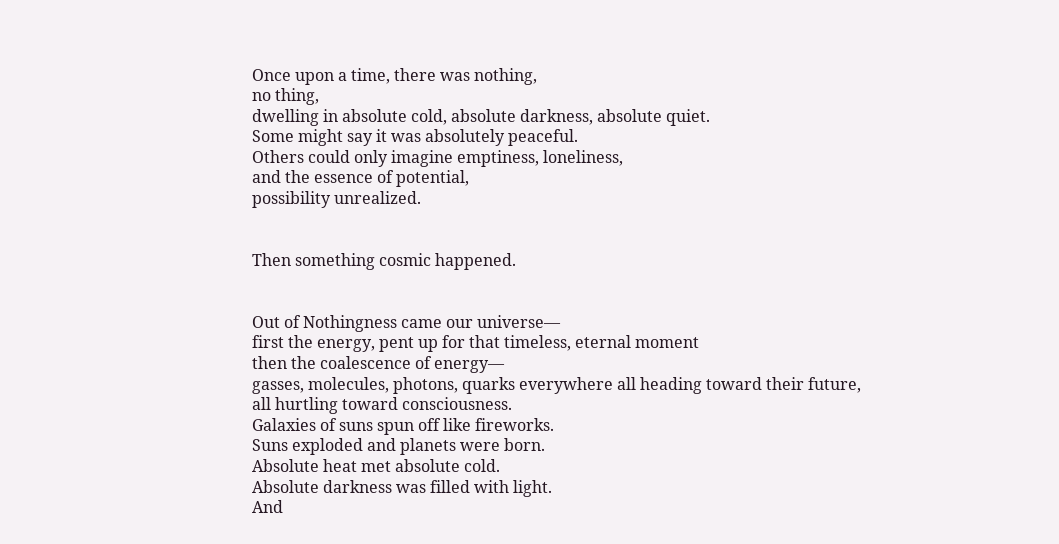Once upon a time, there was nothing,
no thing,
dwelling in absolute cold, absolute darkness, absolute quiet.
Some might say it was absolutely peaceful.
Others could only imagine emptiness, loneliness,
and the essence of potential,
possibility unrealized.


Then something cosmic happened.


Out of Nothingness came our universe—
first the energy, pent up for that timeless, eternal moment
then the coalescence of energy—
gasses, molecules, photons, quarks everywhere all heading toward their future,
all hurtling toward consciousness.
Galaxies of suns spun off like fireworks.
Suns exploded and planets were born.
Absolute heat met absolute cold.
Absolute darkness was filled with light.
And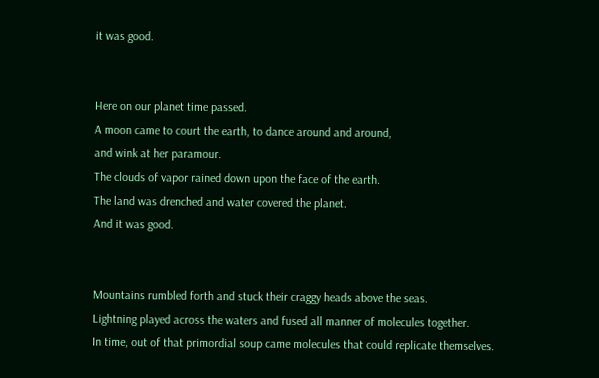it was good.


Here on our planet time passed.
A moon came to court the earth, to dance around and around,
and wink at her paramour.
The clouds of vapor rained down upon the face of the earth.
The land was drenched and water covered the planet.
And it was good.


Mountains rumbled forth and stuck their craggy heads above the seas.
Lightning played across the waters and fused all manner of molecules together.
In time, out of that primordial soup came molecules that could replicate themselves.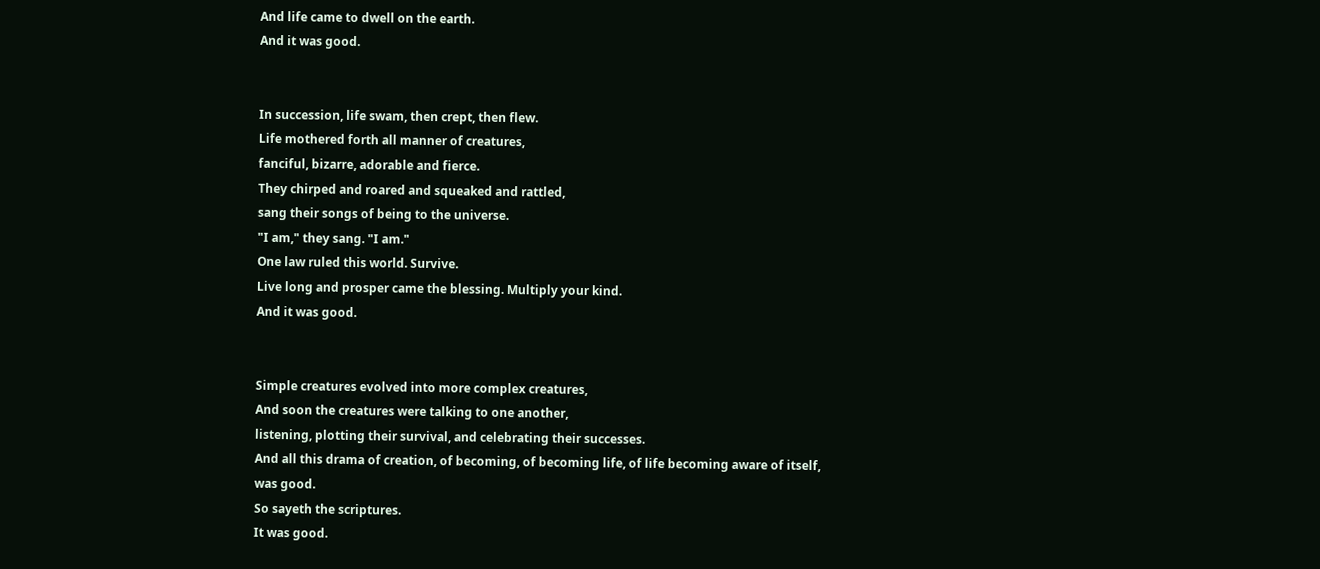And life came to dwell on the earth.
And it was good.


In succession, life swam, then crept, then flew.
Life mothered forth all manner of creatures,
fanciful, bizarre, adorable and fierce.
They chirped and roared and squeaked and rattled,
sang their songs of being to the universe.
"I am," they sang. "I am."
One law ruled this world. Survive.
Live long and prosper came the blessing. Multiply your kind.
And it was good.


Simple creatures evolved into more complex creatures,
And soon the creatures were talking to one another,
listening, plotting their survival, and celebrating their successes.
And all this drama of creation, of becoming, of becoming life, of life becoming aware of itself,
was good.
So sayeth the scriptures.
It was good.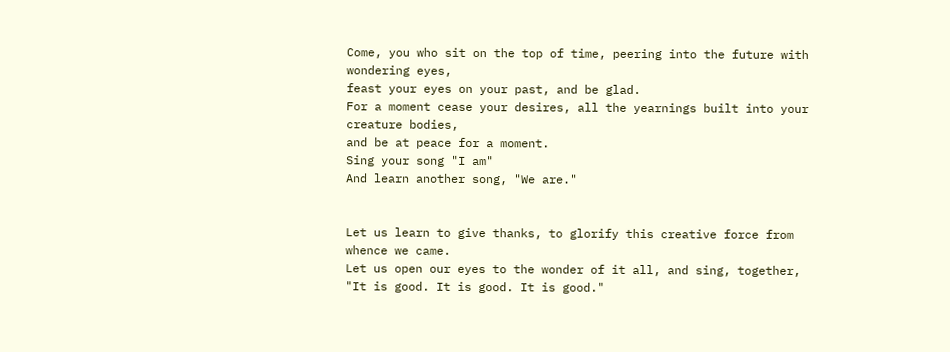Come, you who sit on the top of time, peering into the future with wondering eyes,
feast your eyes on your past, and be glad.
For a moment cease your desires, all the yearnings built into your creature bodies,
and be at peace for a moment.
Sing your song "I am"
And learn another song, "We are."


Let us learn to give thanks, to glorify this creative force from whence we came.
Let us open our eyes to the wonder of it all, and sing, together,
"It is good. It is good. It is good."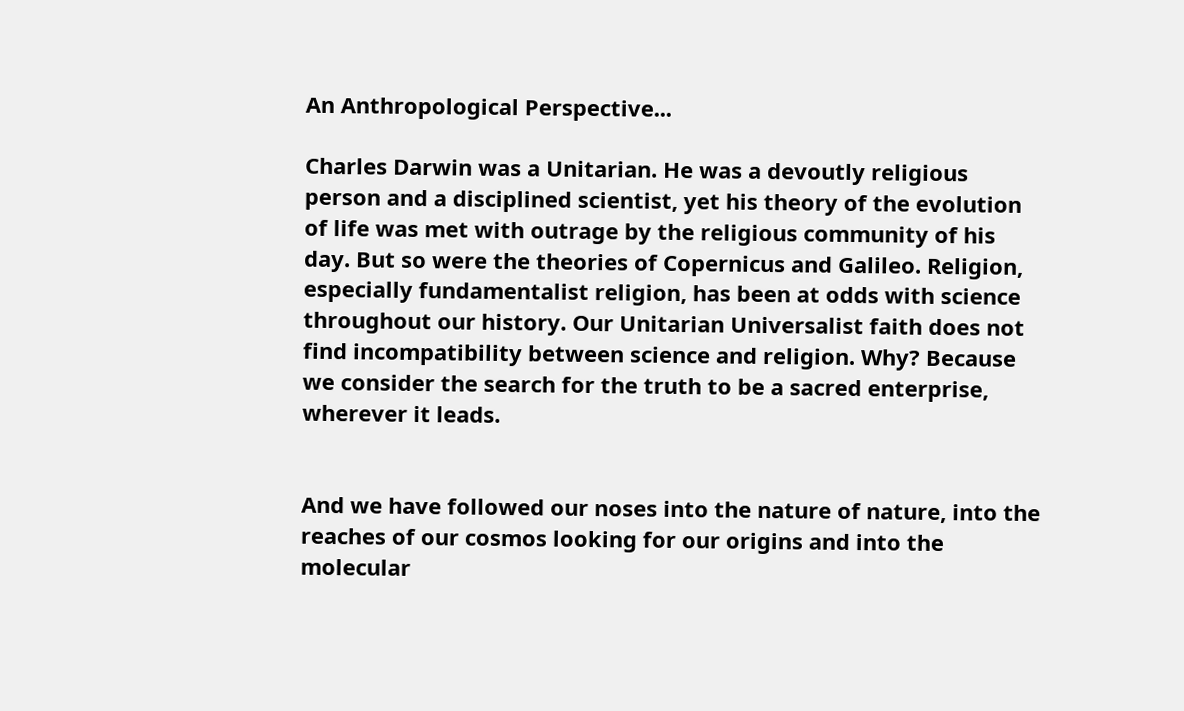An Anthropological Perspective...

Charles Darwin was a Unitarian. He was a devoutly religious person and a disciplined scientist, yet his theory of the evolution of life was met with outrage by the religious community of his day. But so were the theories of Copernicus and Galileo. Religion, especially fundamentalist religion, has been at odds with science throughout our history. Our Unitarian Universalist faith does not find incompatibility between science and religion. Why? Because we consider the search for the truth to be a sacred enterprise, wherever it leads.


And we have followed our noses into the nature of nature, into the reaches of our cosmos looking for our origins and into the molecular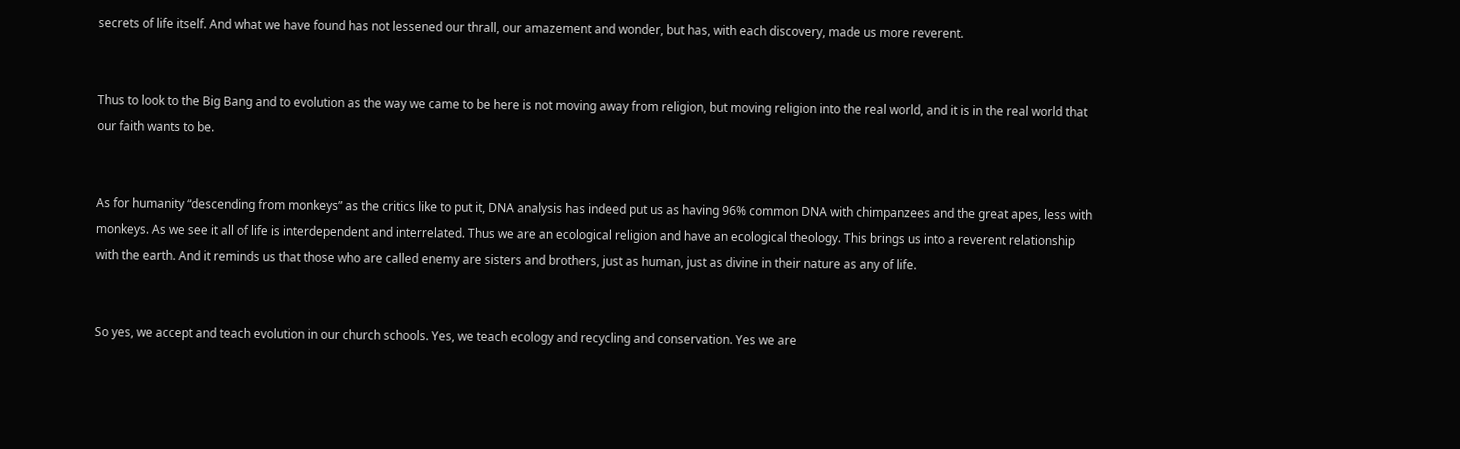secrets of life itself. And what we have found has not lessened our thrall, our amazement and wonder, but has, with each discovery, made us more reverent.


Thus to look to the Big Bang and to evolution as the way we came to be here is not moving away from religion, but moving religion into the real world, and it is in the real world that our faith wants to be.


As for humanity “descending from monkeys” as the critics like to put it, DNA analysis has indeed put us as having 96% common DNA with chimpanzees and the great apes, less with monkeys. As we see it all of life is interdependent and interrelated. Thus we are an ecological religion and have an ecological theology. This brings us into a reverent relationship with the earth. And it reminds us that those who are called enemy are sisters and brothers, just as human, just as divine in their nature as any of life.


So yes, we accept and teach evolution in our church schools. Yes, we teach ecology and recycling and conservation. Yes we are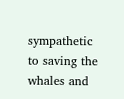sympathetic to saving the whales and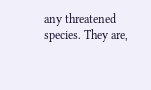any threatened species. They are,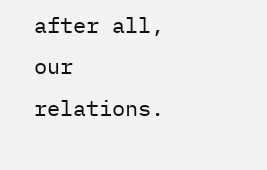after all, our relations.